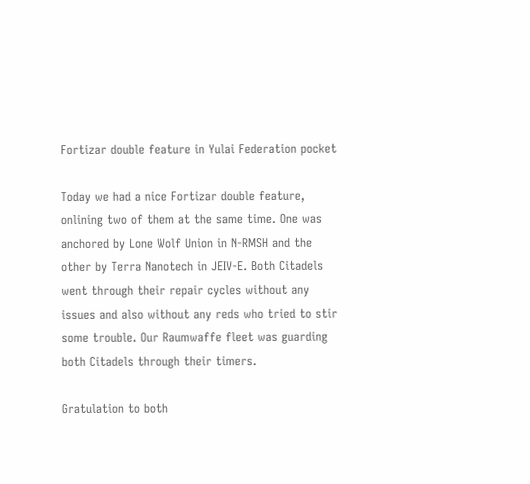Fortizar double feature in Yulai Federation pocket

Today we had a nice Fortizar double feature, onlining two of them at the same time. One was anchored by Lone Wolf Union in N-RMSH and the other by Terra Nanotech in JEIV-E. Both Citadels went through their repair cycles without any issues and also without any reds who tried to stir some trouble. Our Raumwaffe fleet was guarding both Citadels through their timers.

Gratulation to both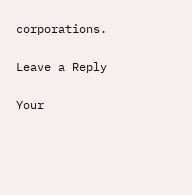corporations.

Leave a Reply

Your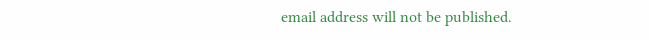email address will not be published.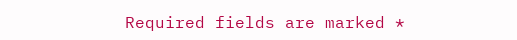Required fields are marked *